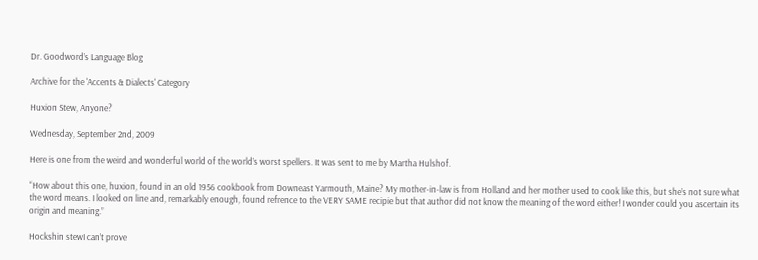Dr. Goodword’s Language Blog

Archive for the 'Accents & Dialects' Category

Huxion Stew, Anyone?

Wednesday, September 2nd, 2009

Here is one from the weird and wonderful world of the world’s worst spellers. It was sent to me by Martha Hulshof.

“How about this one, huxion, found in an old 1956 cookbook from Downeast Yarmouth, Maine? My mother-in-law is from Holland and her mother used to cook like this, but she’s not sure what the word means. I looked on line and, remarkably enough, found refrence to the VERY SAME recipie but that author did not know the meaning of the word either! I wonder could you ascertain its origin and meaning.”

Hockshin stewI can’t prove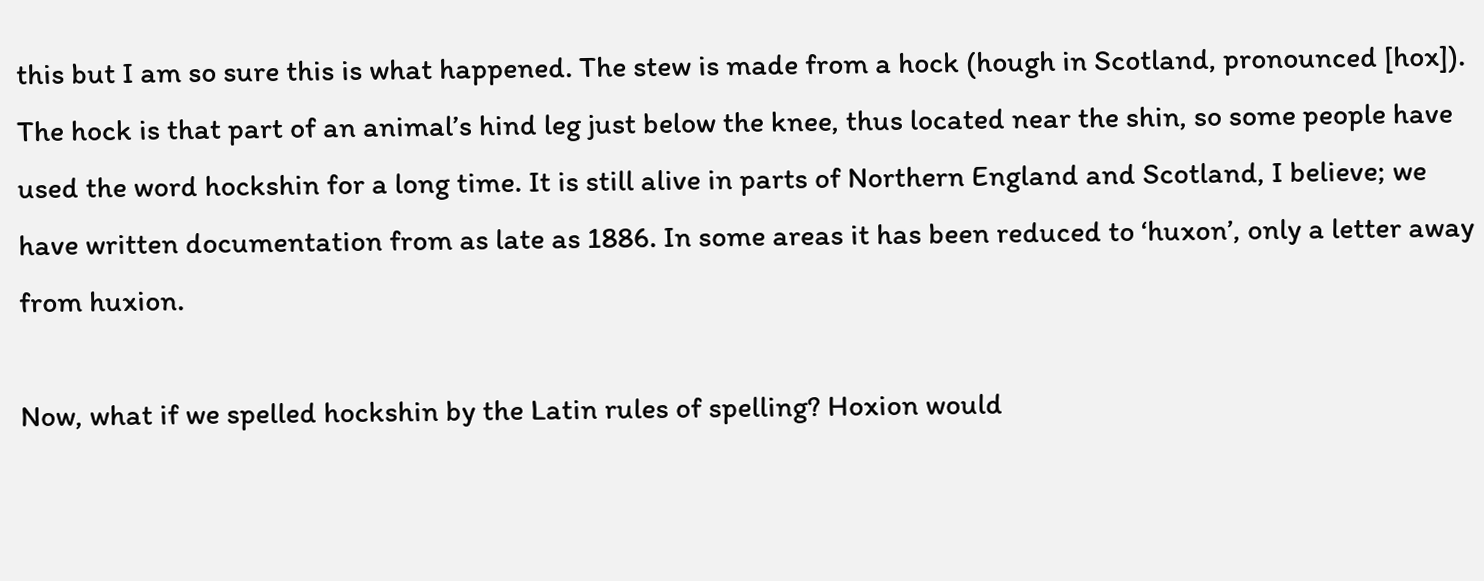this but I am so sure this is what happened. The stew is made from a hock (hough in Scotland, pronounced [hox]). The hock is that part of an animal’s hind leg just below the knee, thus located near the shin, so some people have used the word hockshin for a long time. It is still alive in parts of Northern England and Scotland, I believe; we have written documentation from as late as 1886. In some areas it has been reduced to ‘huxon’, only a letter away from huxion.

Now, what if we spelled hockshin by the Latin rules of spelling? Hoxion would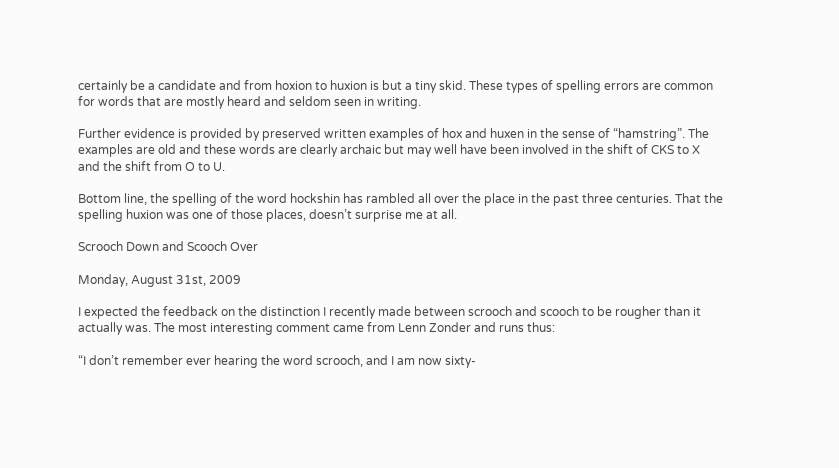certainly be a candidate and from hoxion to huxion is but a tiny skid. These types of spelling errors are common for words that are mostly heard and seldom seen in writing.

Further evidence is provided by preserved written examples of hox and huxen in the sense of “hamstring”. The examples are old and these words are clearly archaic but may well have been involved in the shift of CKS to X and the shift from O to U.

Bottom line, the spelling of the word hockshin has rambled all over the place in the past three centuries. That the spelling huxion was one of those places, doesn’t surprise me at all.

Scrooch Down and Scooch Over

Monday, August 31st, 2009

I expected the feedback on the distinction I recently made between scrooch and scooch to be rougher than it actually was. The most interesting comment came from Lenn Zonder and runs thus:

“I don’t remember ever hearing the word scrooch, and I am now sixty-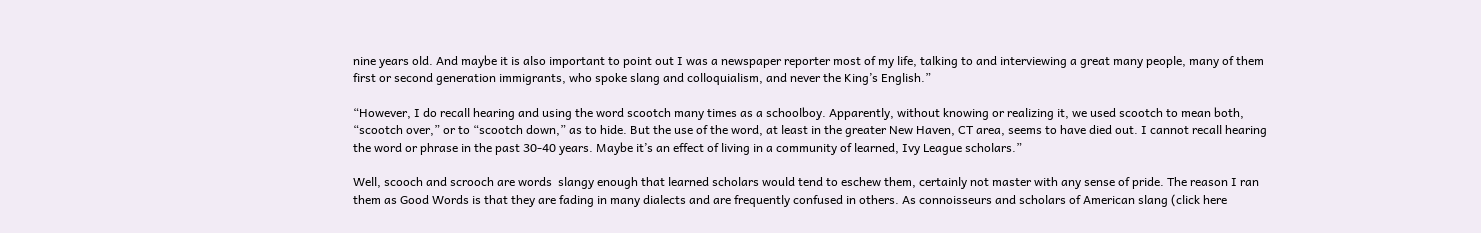nine years old. And maybe it is also important to point out I was a newspaper reporter most of my life, talking to and interviewing a great many people, many of them first or second generation immigrants, who spoke slang and colloquialism, and never the King’s English.”

“However, I do recall hearing and using the word scootch many times as a schoolboy. Apparently, without knowing or realizing it, we used scootch to mean both, “scootch over,” or to “scootch down,” as to hide. But the use of the word, at least in the greater New Haven, CT area, seems to have died out. I cannot recall hearing the word or phrase in the past 30-40 years. Maybe it’s an effect of living in a community of learned, Ivy League scholars.”

Well, scooch and scrooch are words  slangy enough that learned scholars would tend to eschew them, certainly not master with any sense of pride. The reason I ran them as Good Words is that they are fading in many dialects and are frequently confused in others. As connoisseurs and scholars of American slang (click here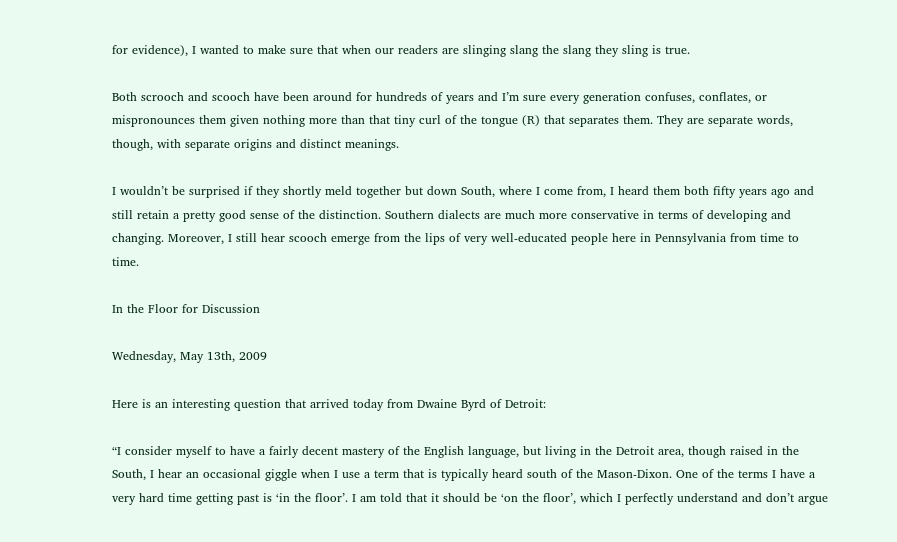for evidence), I wanted to make sure that when our readers are slinging slang the slang they sling is true.

Both scrooch and scooch have been around for hundreds of years and I’m sure every generation confuses, conflates, or mispronounces them given nothing more than that tiny curl of the tongue (R) that separates them. They are separate words, though, with separate origins and distinct meanings.

I wouldn’t be surprised if they shortly meld together but down South, where I come from, I heard them both fifty years ago and still retain a pretty good sense of the distinction. Southern dialects are much more conservative in terms of developing and changing. Moreover, I still hear scooch emerge from the lips of very well-educated people here in Pennsylvania from time to time.

In the Floor for Discussion

Wednesday, May 13th, 2009

Here is an interesting question that arrived today from Dwaine Byrd of Detroit:

“I consider myself to have a fairly decent mastery of the English language, but living in the Detroit area, though raised in the South, I hear an occasional giggle when I use a term that is typically heard south of the Mason-Dixon. One of the terms I have a very hard time getting past is ‘in the floor’. I am told that it should be ‘on the floor’, which I perfectly understand and don’t argue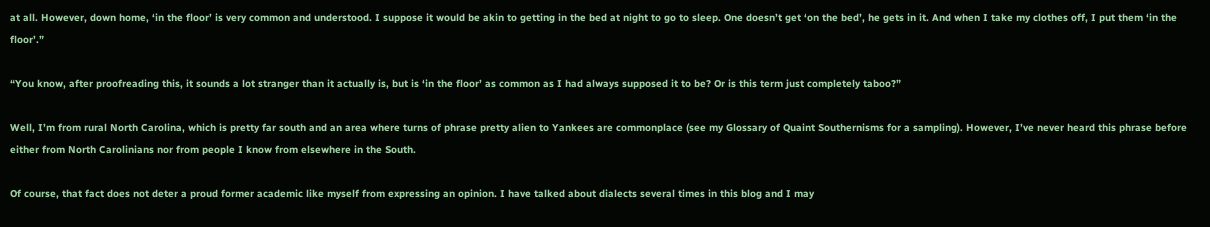at all. However, down home, ‘in the floor’ is very common and understood. I suppose it would be akin to getting in the bed at night to go to sleep. One doesn’t get ‘on the bed’, he gets in it. And when I take my clothes off, I put them ‘in the floor’.”

“You know, after proofreading this, it sounds a lot stranger than it actually is, but is ‘in the floor’ as common as I had always supposed it to be? Or is this term just completely taboo?”

Well, I’m from rural North Carolina, which is pretty far south and an area where turns of phrase pretty alien to Yankees are commonplace (see my Glossary of Quaint Southernisms for a sampling). However, I’ve never heard this phrase before either from North Carolinians nor from people I know from elsewhere in the South.

Of course, that fact does not deter a proud former academic like myself from expressing an opinion. I have talked about dialects several times in this blog and I may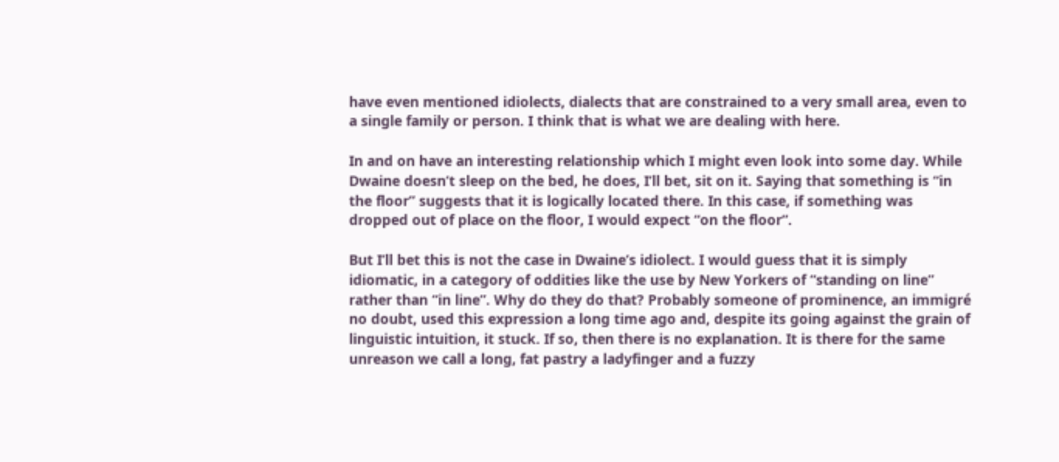have even mentioned idiolects, dialects that are constrained to a very small area, even to a single family or person. I think that is what we are dealing with here.

In and on have an interesting relationship which I might even look into some day. While Dwaine doesn’t sleep on the bed, he does, I’ll bet, sit on it. Saying that something is “in the floor” suggests that it is logically located there. In this case, if something was dropped out of place on the floor, I would expect “on the floor”.

But I’ll bet this is not the case in Dwaine’s idiolect. I would guess that it is simply idiomatic, in a category of oddities like the use by New Yorkers of “standing on line” rather than “in line”. Why do they do that? Probably someone of prominence, an immigré no doubt, used this expression a long time ago and, despite its going against the grain of linguistic intuition, it stuck. If so, then there is no explanation. It is there for the same unreason we call a long, fat pastry a ladyfinger and a fuzzy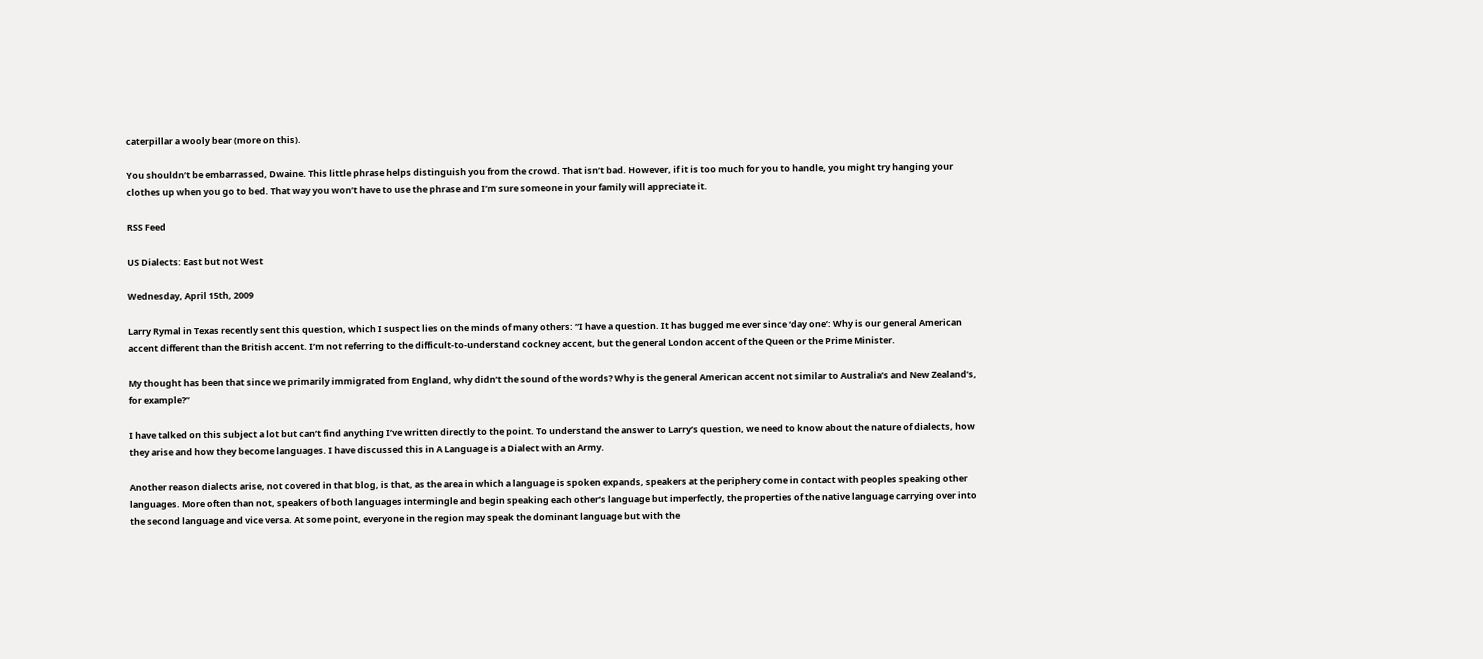caterpillar a wooly bear (more on this).

You shouldn’t be embarrassed, Dwaine. This little phrase helps distinguish you from the crowd. That isn’t bad. However, if it is too much for you to handle, you might try hanging your clothes up when you go to bed. That way you won’t have to use the phrase and I’m sure someone in your family will appreciate it.

RSS Feed

US Dialects: East but not West

Wednesday, April 15th, 2009

Larry Rymal in Texas recently sent this question, which I suspect lies on the minds of many others: “I have a question. It has bugged me ever since ‘day one’: Why is our general American accent different than the British accent. I’m not referring to the difficult-to-understand cockney accent, but the general London accent of the Queen or the Prime Minister.

My thought has been that since we primarily immigrated from England, why didn’t the sound of the words? Why is the general American accent not similar to Australia’s and New Zealand’s, for example?”

I have talked on this subject a lot but can’t find anything I’ve written directly to the point. To understand the answer to Larry’s question, we need to know about the nature of dialects, how they arise and how they become languages. I have discussed this in A Language is a Dialect with an Army.

Another reason dialects arise, not covered in that blog, is that, as the area in which a language is spoken expands, speakers at the periphery come in contact with peoples speaking other languages. More often than not, speakers of both languages intermingle and begin speaking each other’s language but imperfectly, the properties of the native language carrying over into the second language and vice versa. At some point, everyone in the region may speak the dominant language but with the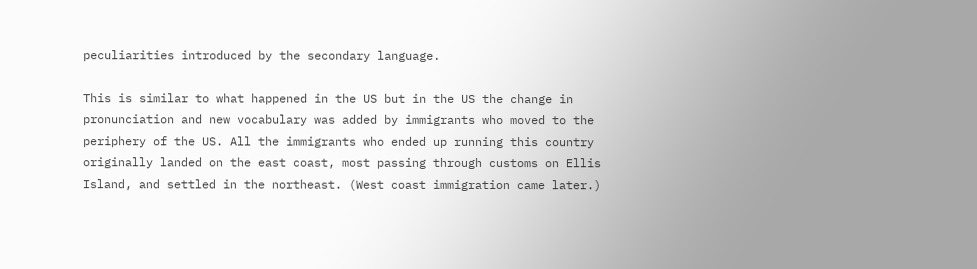peculiarities introduced by the secondary language.

This is similar to what happened in the US but in the US the change in pronunciation and new vocabulary was added by immigrants who moved to the periphery of the US. All the immigrants who ended up running this country originally landed on the east coast, most passing through customs on Ellis Island, and settled in the northeast. (West coast immigration came later.)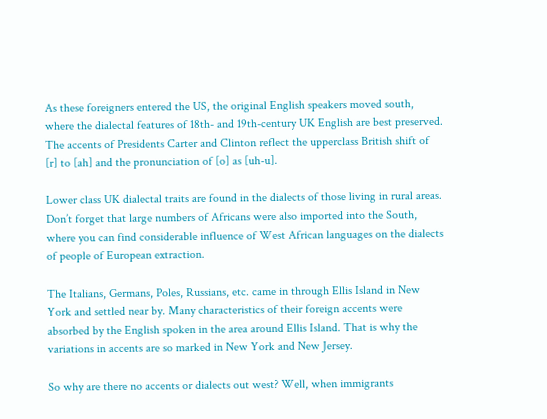As these foreigners entered the US, the original English speakers moved south, where the dialectal features of 18th- and 19th-century UK English are best preserved. The accents of Presidents Carter and Clinton reflect the upperclass British shift of [r] to [ah] and the pronunciation of [o] as [uh-u].

Lower class UK dialectal traits are found in the dialects of those living in rural areas. Don’t forget that large numbers of Africans were also imported into the South, where you can find considerable influence of West African languages on the dialects of people of European extraction.

The Italians, Germans, Poles, Russians, etc. came in through Ellis Island in New York and settled near by. Many characteristics of their foreign accents were absorbed by the English spoken in the area around Ellis Island. That is why the variations in accents are so marked in New York and New Jersey.

So why are there no accents or dialects out west? Well, when immigrants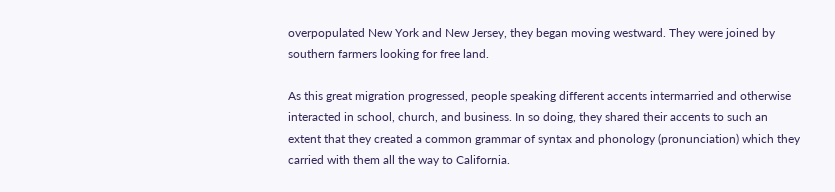overpopulated New York and New Jersey, they began moving westward. They were joined by southern farmers looking for free land.

As this great migration progressed, people speaking different accents intermarried and otherwise interacted in school, church, and business. In so doing, they shared their accents to such an extent that they created a common grammar of syntax and phonology (pronunciation) which they carried with them all the way to California.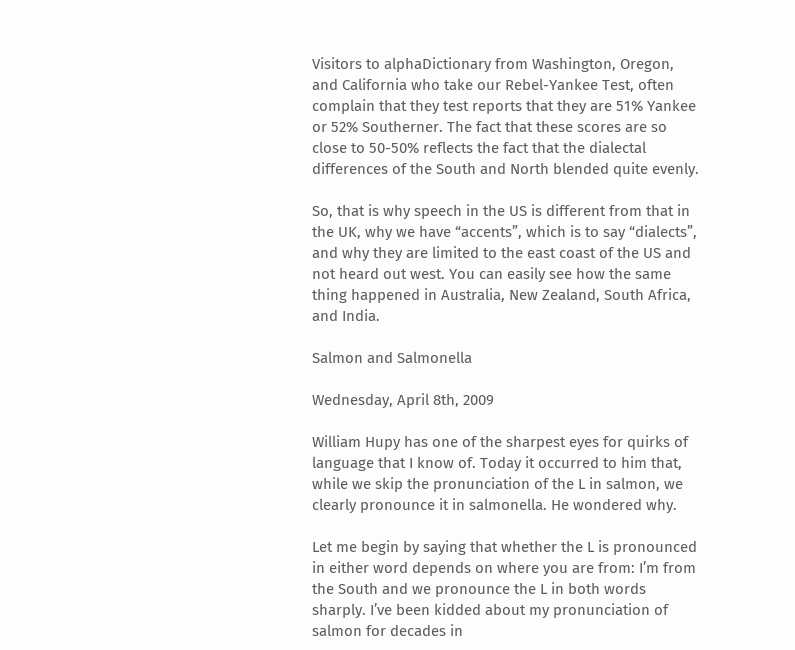Visitors to alphaDictionary from Washington, Oregon, and California who take our Rebel-Yankee Test, often complain that they test reports that they are 51% Yankee or 52% Southerner. The fact that these scores are so close to 50-50% reflects the fact that the dialectal differences of the South and North blended quite evenly.

So, that is why speech in the US is different from that in the UK, why we have “accents”, which is to say “dialects”, and why they are limited to the east coast of the US and not heard out west. You can easily see how the same thing happened in Australia, New Zealand, South Africa, and India.

Salmon and Salmonella

Wednesday, April 8th, 2009

William Hupy has one of the sharpest eyes for quirks of language that I know of. Today it occurred to him that, while we skip the pronunciation of the L in salmon, we clearly pronounce it in salmonella. He wondered why.

Let me begin by saying that whether the L is pronounced in either word depends on where you are from: I’m from the South and we pronounce the L in both words sharply. I’ve been kidded about my pronunciation of salmon for decades in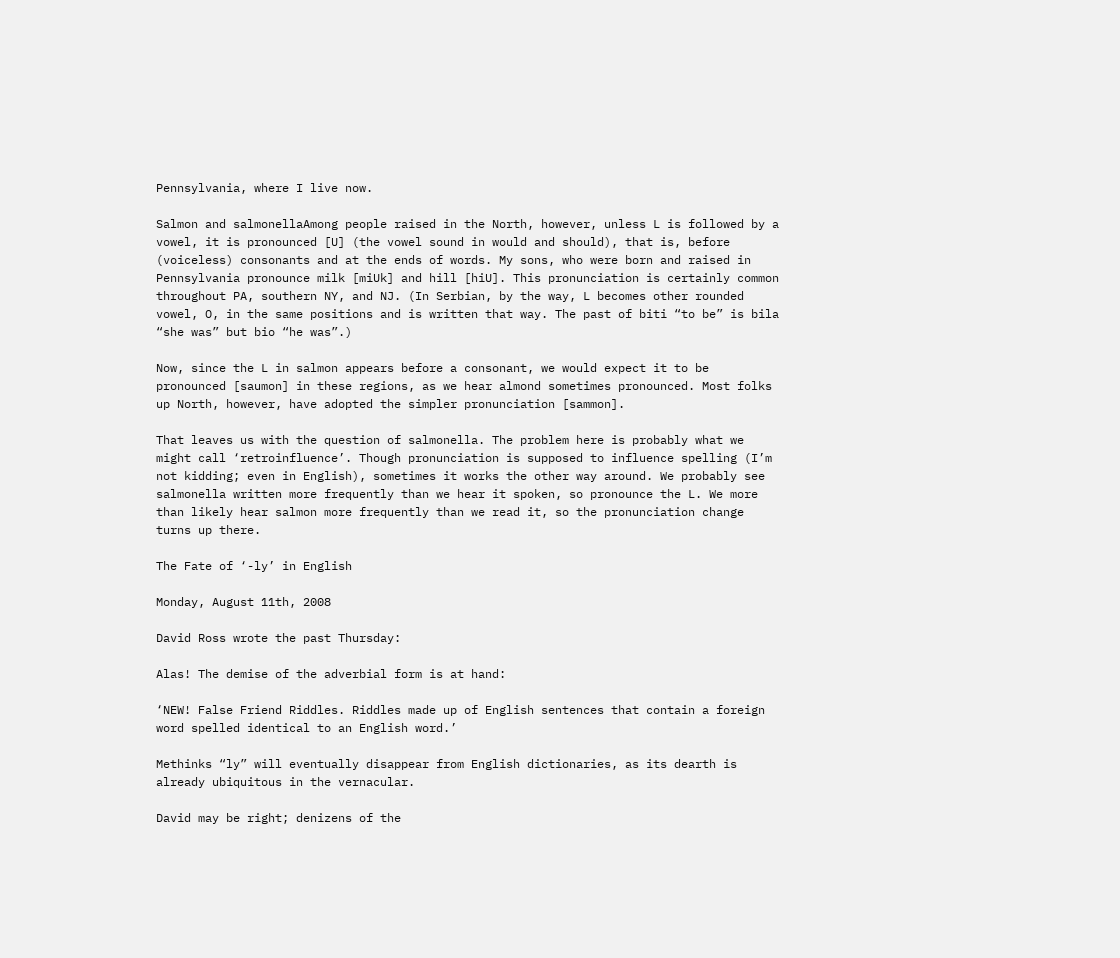Pennsylvania, where I live now.

Salmon and salmonellaAmong people raised in the North, however, unless L is followed by a vowel, it is pronounced [U] (the vowel sound in would and should), that is, before (voiceless) consonants and at the ends of words. My sons, who were born and raised in Pennsylvania pronounce milk [miUk] and hill [hiU]. This pronunciation is certainly common throughout PA, southern NY, and NJ. (In Serbian, by the way, L becomes other rounded vowel, O, in the same positions and is written that way. The past of biti “to be” is bila  “she was” but bio “he was”.)

Now, since the L in salmon appears before a consonant, we would expect it to be pronounced [saumon] in these regions, as we hear almond sometimes pronounced. Most folks up North, however, have adopted the simpler pronunciation [sammon].

That leaves us with the question of salmonella. The problem here is probably what we might call ‘retroinfluence’. Though pronunciation is supposed to influence spelling (I’m not kidding; even in English), sometimes it works the other way around. We probably see salmonella written more frequently than we hear it spoken, so pronounce the L. We more than likely hear salmon more frequently than we read it, so the pronunciation change turns up there.

The Fate of ‘-ly’ in English

Monday, August 11th, 2008

David Ross wrote the past Thursday:

Alas! The demise of the adverbial form is at hand:

‘NEW! False Friend Riddles. Riddles made up of English sentences that contain a foreign word spelled identical to an English word.’

Methinks “ly” will eventually disappear from English dictionaries, as its dearth is already ubiquitous in the vernacular.

David may be right; denizens of the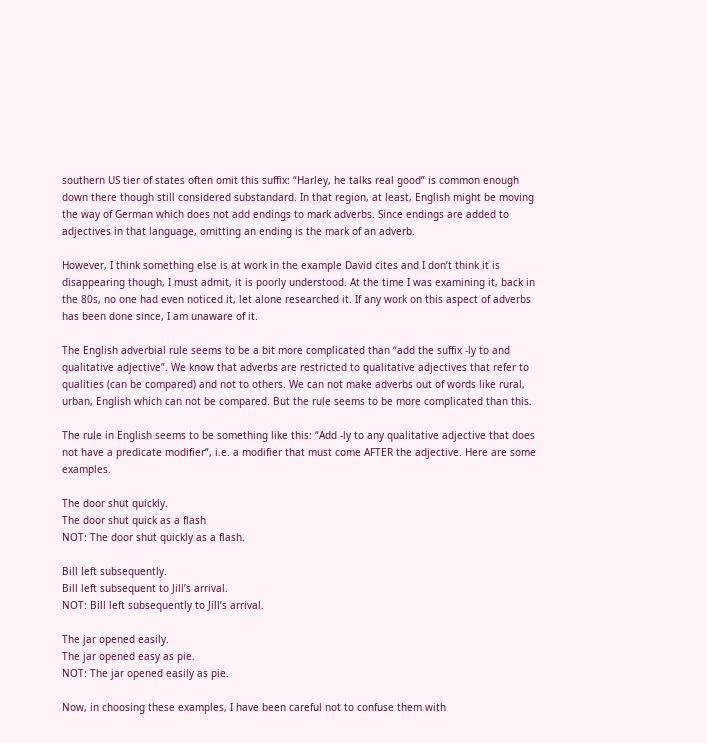southern US tier of states often omit this suffix: “Harley, he talks real good” is common enough down there though still considered substandard. In that region, at least, English might be moving the way of German which does not add endings to mark adverbs. Since endings are added to adjectives in that language, omitting an ending is the mark of an adverb.

However, I think something else is at work in the example David cites and I don’t think it is disappearing though, I must admit, it is poorly understood. At the time I was examining it, back in the 80s, no one had even noticed it, let alone researched it. If any work on this aspect of adverbs has been done since, I am unaware of it.

The English adverbial rule seems to be a bit more complicated than “add the suffix -ly to and qualitative adjective”. We know that adverbs are restricted to qualitative adjectives that refer to qualities (can be compared) and not to others. We can not make adverbs out of words like rural, urban, English which can not be compared. But the rule seems to be more complicated than this.

The rule in English seems to be something like this: “Add -ly to any qualitative adjective that does not have a predicate modifier”, i.e. a modifier that must come AFTER the adjective. Here are some examples.

The door shut quickly.
The door shut quick as a flash
NOT: The door shut quickly as a flash.

Bill left subsequently.
Bill left subsequent to Jill’s arrival.
NOT: Bill left subsequently to Jill’s arrival.

The jar opened easily.
The jar opened easy as pie.
NOT: The jar opened easily as pie.

Now, in choosing these examples, I have been careful not to confuse them with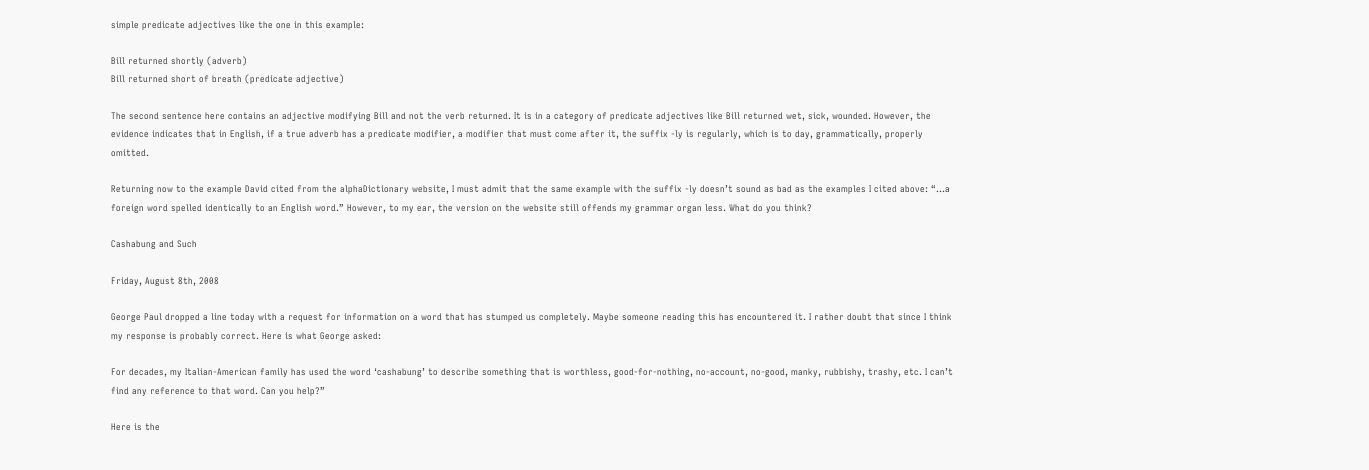simple predicate adjectives like the one in this example:

Bill returned shortly (adverb)
Bill returned short of breath (predicate adjective)

The second sentence here contains an adjective modifying Bill and not the verb returned. It is in a category of predicate adjectives like Bill returned wet, sick, wounded. However, the evidence indicates that in English, if a true adverb has a predicate modifier, a modifier that must come after it, the suffix -ly is regularly, which is to day, grammatically, properly omitted.

Returning now to the example David cited from the alphaDictionary website, I must admit that the same example with the suffix -ly doesn’t sound as bad as the examples I cited above: “…a foreign word spelled identically to an English word.” However, to my ear, the version on the website still offends my grammar organ less. What do you think?

Cashabung and Such

Friday, August 8th, 2008

George Paul dropped a line today with a request for information on a word that has stumped us completely. Maybe someone reading this has encountered it. I rather doubt that since I think my response is probably correct. Here is what George asked:

For decades, my Italian-American family has used the word ‘cashabung’ to describe something that is worthless, good-for-nothing, no-account, no-good, manky, rubbishy, trashy, etc. I can’t find any reference to that word. Can you help?”

Here is the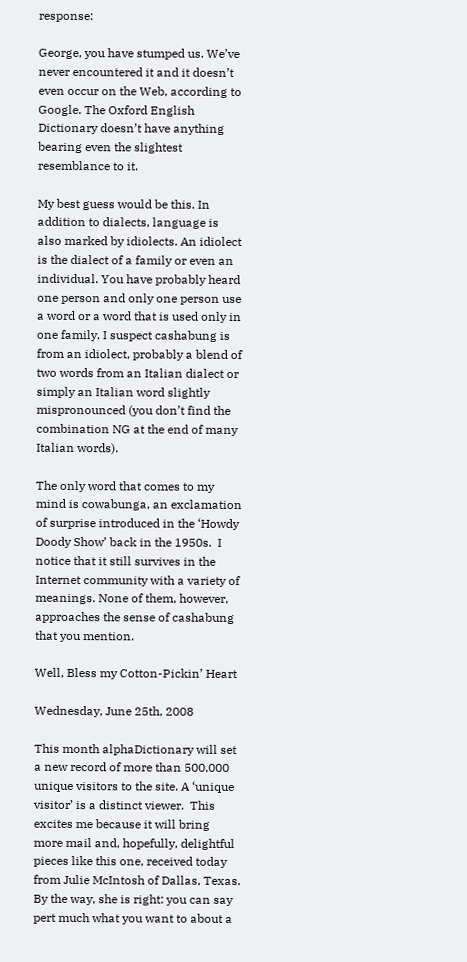response:

George, you have stumped us. We’ve never encountered it and it doesn’t even occur on the Web, according to Google. The Oxford English Dictionary doesn’t have anything bearing even the slightest resemblance to it.

My best guess would be this. In addition to dialects, language is also marked by idiolects. An idiolect is the dialect of a family or even an individual. You have probably heard one person and only one person use a word or a word that is used only in one family. I suspect cashabung is from an idiolect, probably a blend of two words from an Italian dialect or simply an Italian word slightly mispronounced (you don’t find the combination NG at the end of many Italian words).

The only word that comes to my mind is cowabunga, an exclamation of surprise introduced in the ‘Howdy Doody Show’ back in the 1950s.  I notice that it still survives in the Internet community with a variety of meanings. None of them, however, approaches the sense of cashabung that you mention.

Well, Bless my Cotton-Pickin’ Heart

Wednesday, June 25th, 2008

This month alphaDictionary will set a new record of more than 500,000 unique visitors to the site. A ‘unique visitor’ is a distinct viewer.  This excites me because it will bring more mail and, hopefully, delightful pieces like this one, received today from Julie McIntosh of Dallas, Texas. By the way, she is right: you can say pert much what you want to about a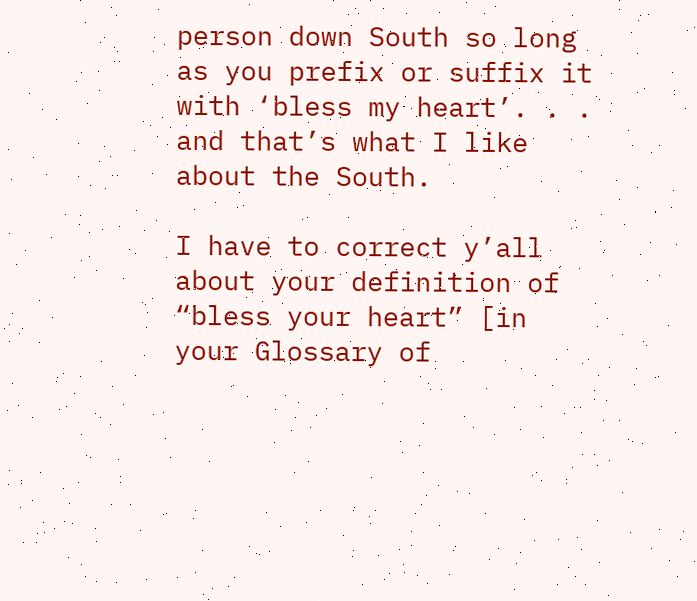person down South so long as you prefix or suffix it with ‘bless my heart’. . . and that’s what I like about the South.

I have to correct y’all about your definition of “bless your heart” [in your Glossary of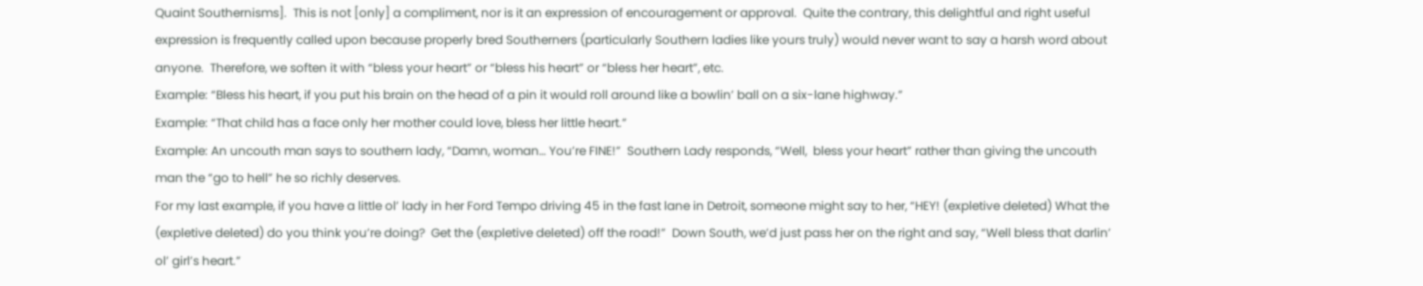Quaint Southernisms].  This is not [only] a compliment, nor is it an expression of encouragement or approval.  Quite the contrary, this delightful and right useful expression is frequently called upon because properly bred Southerners (particularly Southern ladies like yours truly) would never want to say a harsh word about anyone.  Therefore, we soften it with “bless your heart” or “bless his heart” or “bless her heart”, etc.
Example: “Bless his heart, if you put his brain on the head of a pin it would roll around like a bowlin’ ball on a six-lane highway.”
Example: “That child has a face only her mother could love, bless her little heart.”
Example: An uncouth man says to southern lady, “Damn, woman… You’re FINE!”  Southern Lady responds, “Well,  bless your heart” rather than giving the uncouth man the “go to hell” he so richly deserves.
For my last example, if you have a little ol’ lady in her Ford Tempo driving 45 in the fast lane in Detroit, someone might say to her, “HEY! (expletive deleted) What the (expletive deleted) do you think you’re doing?  Get the (expletive deleted) off the road!”  Down South, we’d just pass her on the right and say, “Well bless that darlin’ ol’ girl’s heart.”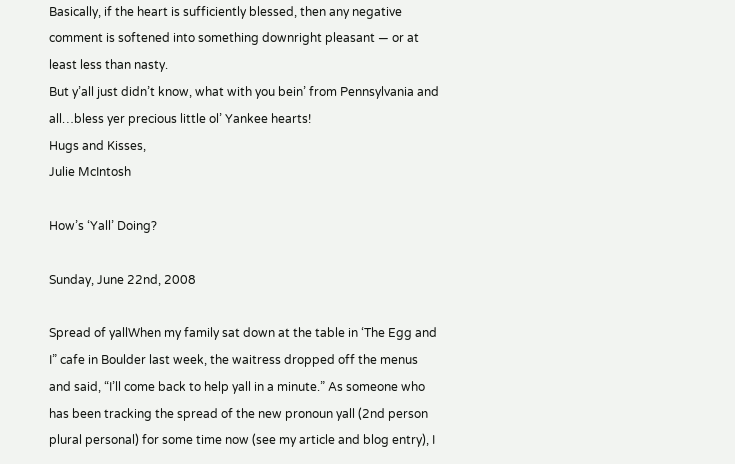Basically, if the heart is sufficiently blessed, then any negative comment is softened into something downright pleasant — or at least less than nasty.
But y’all just didn’t know, what with you bein’ from Pennsylvania and all…bless yer precious little ol’ Yankee hearts!
Hugs and Kisses,
Julie McIntosh

How’s ‘Yall’ Doing?

Sunday, June 22nd, 2008

Spread of yallWhen my family sat down at the table in ‘The Egg and I” cafe in Boulder last week, the waitress dropped off the menus and said, “I’ll come back to help yall in a minute.” As someone who has been tracking the spread of the new pronoun yall (2nd person plural personal) for some time now (see my article and blog entry), I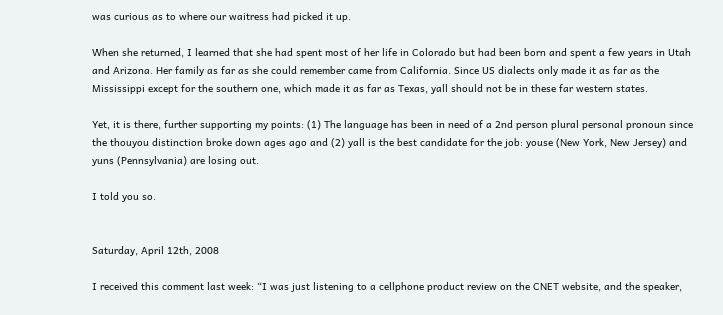was curious as to where our waitress had picked it up.

When she returned, I learned that she had spent most of her life in Colorado but had been born and spent a few years in Utah and Arizona. Her family as far as she could remember came from California. Since US dialects only made it as far as the Mississippi except for the southern one, which made it as far as Texas, yall should not be in these far western states.

Yet, it is there, further supporting my points: (1) The language has been in need of a 2nd person plural personal pronoun since the thouyou distinction broke down ages ago and (2) yall is the best candidate for the job: youse (New York, New Jersey) and yuns (Pennsylvania) are losing out.

I told you so.


Saturday, April 12th, 2008

I received this comment last week: “I was just listening to a cellphone product review on the CNET website, and the speaker,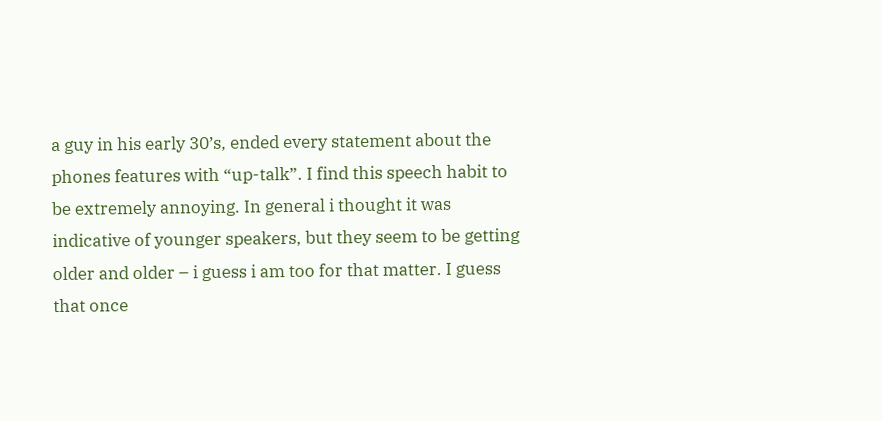a guy in his early 30’s, ended every statement about the phones features with “up-talk”. I find this speech habit to be extremely annoying. In general i thought it was indicative of younger speakers, but they seem to be getting older and older – i guess i am too for that matter. I guess that once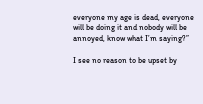everyone my age is dead, everyone will be doing it and nobody will be annoyed, know what I’m saying?”

I see no reason to be upset by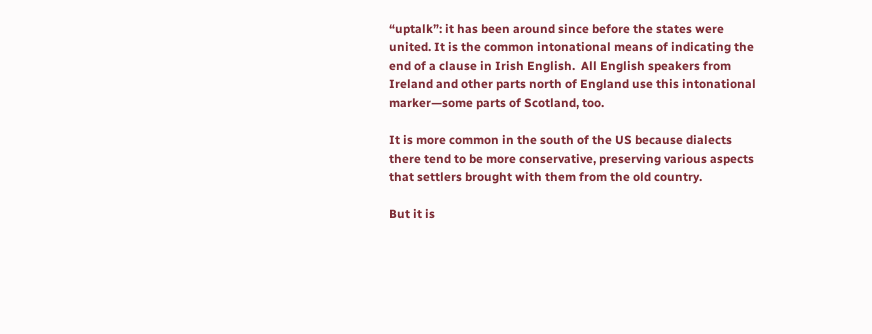“uptalk”: it has been around since before the states were united. It is the common intonational means of indicating the end of a clause in Irish English.  All English speakers from Ireland and other parts north of England use this intonational marker—some parts of Scotland, too.

It is more common in the south of the US because dialects there tend to be more conservative, preserving various aspects that settlers brought with them from the old country.

But it is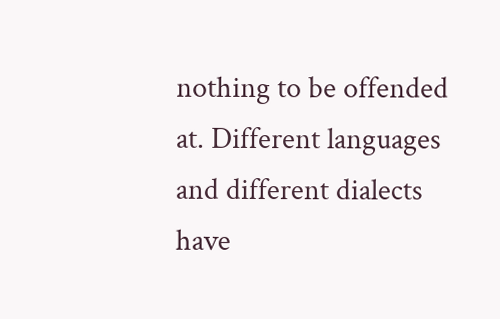nothing to be offended at. Different languages and different dialects have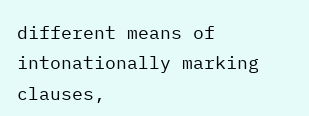different means of intonationally marking clauses,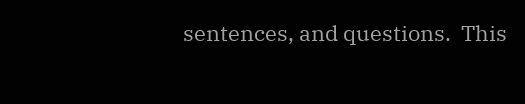sentences, and questions.  This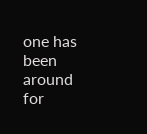one has been around for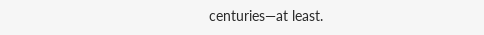centuries—at least.